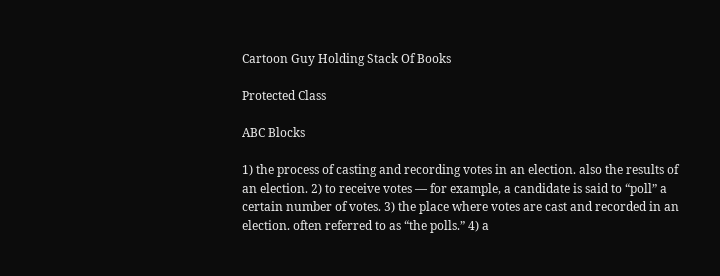Cartoon Guy Holding Stack Of Books

Protected Class

ABC Blocks

1) the process of casting and recording votes in an election. also the results of an election. 2) to receive votes — for example, a candidate is said to “poll” a certain number of votes. 3) the place where votes are cast and recorded in an election. often referred to as “the polls.” 4) a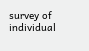survey of individual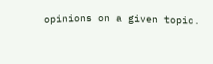opinions on a given topic.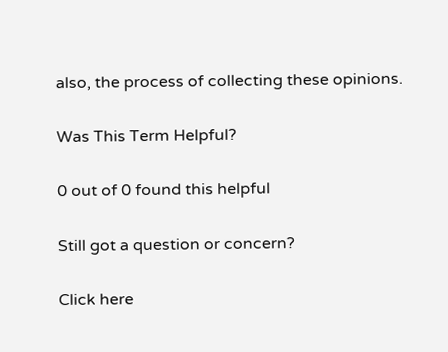also, the process of collecting these opinions.

Was This Term Helpful?

0 out of 0 found this helpful

Still got a question or concern?

Click here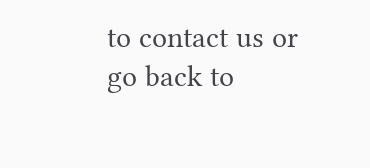to contact us or go back to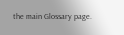the main Glossary page.